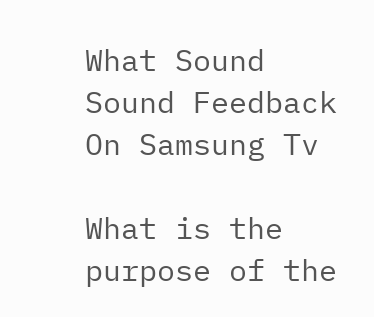What Sound Sound Feedback On Samsung Tv

What is the purpose of the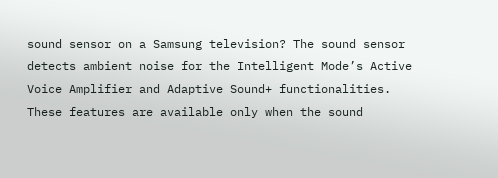sound sensor on a Samsung television? The sound sensor detects ambient noise for the Intelligent Mode’s Active Voice Amplifier and Adaptive Sound+ functionalities. These features are available only when the sound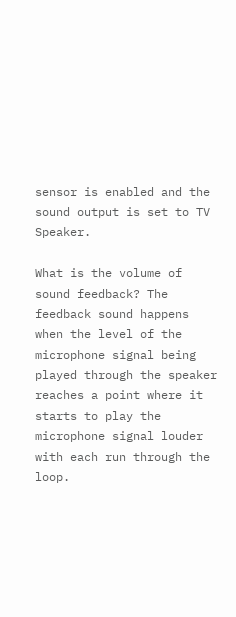sensor is enabled and the sound output is set to TV Speaker.

What is the volume of sound feedback? The feedback sound happens when the level of the microphone signal being played through the speaker reaches a point where it starts to play the microphone signal louder with each run through the loop.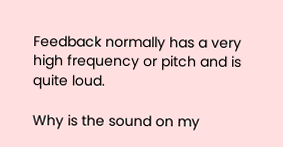Feedback normally has a very high frequency or pitch and is quite loud.

Why is the sound on my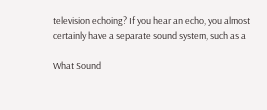television echoing? If you hear an echo, you almost certainly have a separate sound system, such as a

What Sound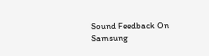Sound Feedback On Samsung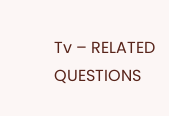Tv – RELATED QUESTIONS